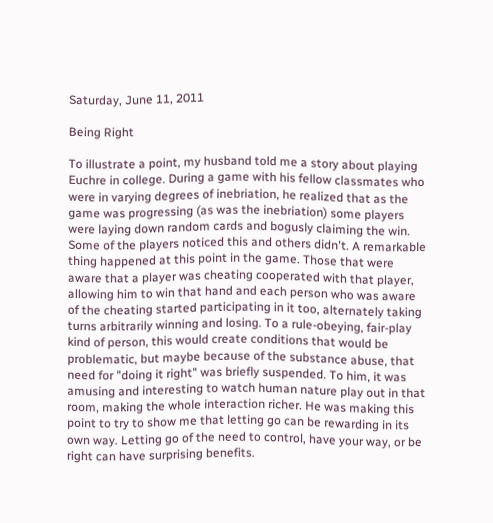Saturday, June 11, 2011

Being Right

To illustrate a point, my husband told me a story about playing Euchre in college. During a game with his fellow classmates who were in varying degrees of inebriation, he realized that as the game was progressing (as was the inebriation) some players were laying down random cards and bogusly claiming the win. Some of the players noticed this and others didn't. A remarkable thing happened at this point in the game. Those that were aware that a player was cheating cooperated with that player, allowing him to win that hand and each person who was aware of the cheating started participating in it too, alternately taking turns arbitrarily winning and losing. To a rule-obeying, fair-play kind of person, this would create conditions that would be problematic, but maybe because of the substance abuse, that need for "doing it right" was briefly suspended. To him, it was amusing and interesting to watch human nature play out in that room, making the whole interaction richer. He was making this point to try to show me that letting go can be rewarding in its own way. Letting go of the need to control, have your way, or be right can have surprising benefits.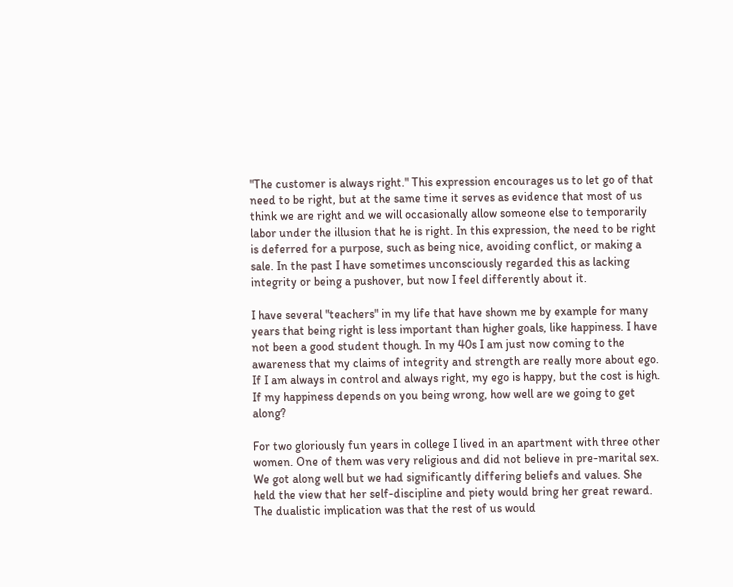"The customer is always right." This expression encourages us to let go of that need to be right, but at the same time it serves as evidence that most of us think we are right and we will occasionally allow someone else to temporarily labor under the illusion that he is right. In this expression, the need to be right is deferred for a purpose, such as being nice, avoiding conflict, or making a sale. In the past I have sometimes unconsciously regarded this as lacking integrity or being a pushover, but now I feel differently about it.

I have several "teachers" in my life that have shown me by example for many years that being right is less important than higher goals, like happiness. I have not been a good student though. In my 40s I am just now coming to the awareness that my claims of integrity and strength are really more about ego. If I am always in control and always right, my ego is happy, but the cost is high. If my happiness depends on you being wrong, how well are we going to get along?

For two gloriously fun years in college I lived in an apartment with three other women. One of them was very religious and did not believe in pre-marital sex. We got along well but we had significantly differing beliefs and values. She held the view that her self-discipline and piety would bring her great reward. The dualistic implication was that the rest of us would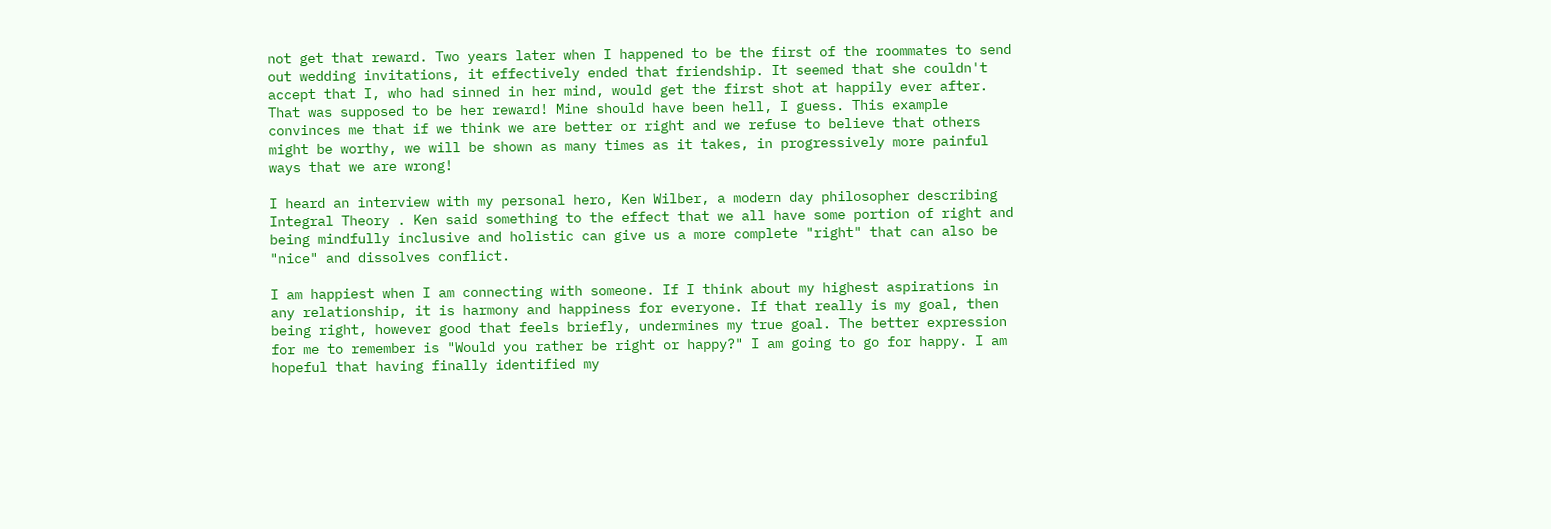not get that reward. Two years later when I happened to be the first of the roommates to send out wedding invitations, it effectively ended that friendship. It seemed that she couldn't accept that I, who had sinned in her mind, would get the first shot at happily ever after. That was supposed to be her reward! Mine should have been hell, I guess. This example convinces me that if we think we are better or right and we refuse to believe that others might be worthy, we will be shown as many times as it takes, in progressively more painful ways that we are wrong!

I heard an interview with my personal hero, Ken Wilber, a modern day philosopher describing Integral Theory . Ken said something to the effect that we all have some portion of right and being mindfully inclusive and holistic can give us a more complete "right" that can also be "nice" and dissolves conflict.

I am happiest when I am connecting with someone. If I think about my highest aspirations in any relationship, it is harmony and happiness for everyone. If that really is my goal, then being right, however good that feels briefly, undermines my true goal. The better expression for me to remember is "Would you rather be right or happy?" I am going to go for happy. I am hopeful that having finally identified my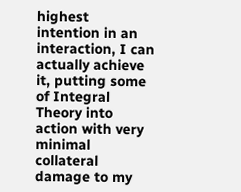highest intention in an interaction, I can actually achieve it, putting some of Integral Theory into action with very minimal collateral damage to my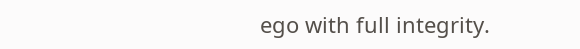ego with full integrity.